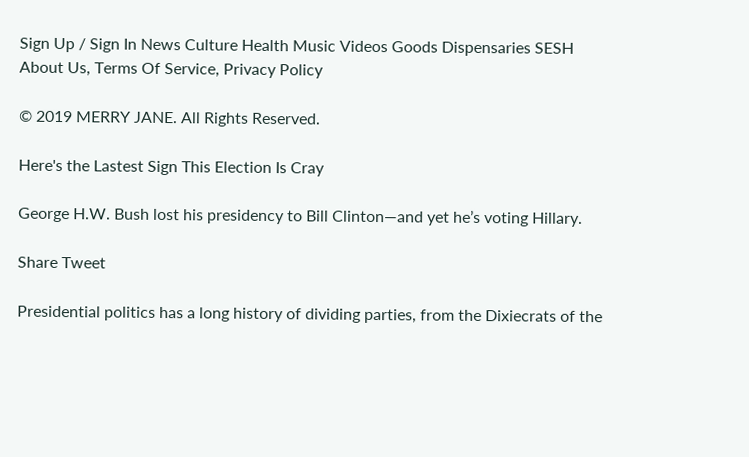Sign Up / Sign In News Culture Health Music Videos Goods Dispensaries SESH
About Us, Terms Of Service, Privacy Policy

© 2019 MERRY JANE. All Rights Reserved.

Here's the Lastest Sign This Election Is Cray

George H.W. Bush lost his presidency to Bill Clinton—and yet he’s voting Hillary.

Share Tweet

Presidential politics has a long history of dividing parties, from the Dixiecrats of the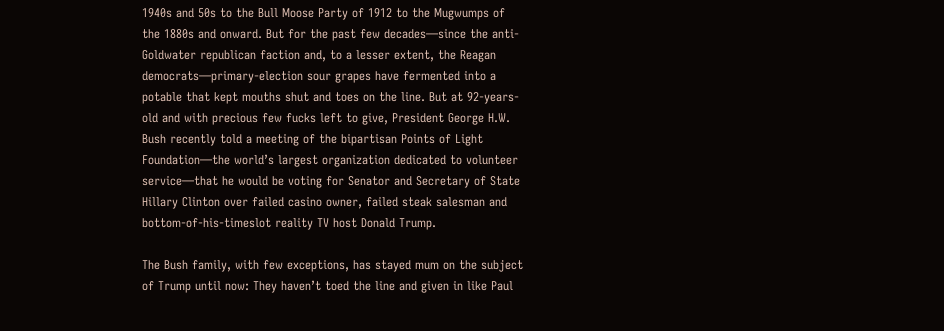1940s and 50s to the Bull Moose Party of 1912 to the Mugwumps of the 1880s and onward. But for the past few decades—since the anti-Goldwater republican faction and, to a lesser extent, the Reagan democrats—primary-election sour grapes have fermented into a potable that kept mouths shut and toes on the line. But at 92-years-old and with precious few fucks left to give, President George H.W. Bush recently told a meeting of the bipartisan Points of Light Foundation—the world’s largest organization dedicated to volunteer service—that he would be voting for Senator and Secretary of State Hillary Clinton over failed casino owner, failed steak salesman and bottom-of-his-timeslot reality TV host Donald Trump.

The Bush family, with few exceptions, has stayed mum on the subject of Trump until now: They haven’t toed the line and given in like Paul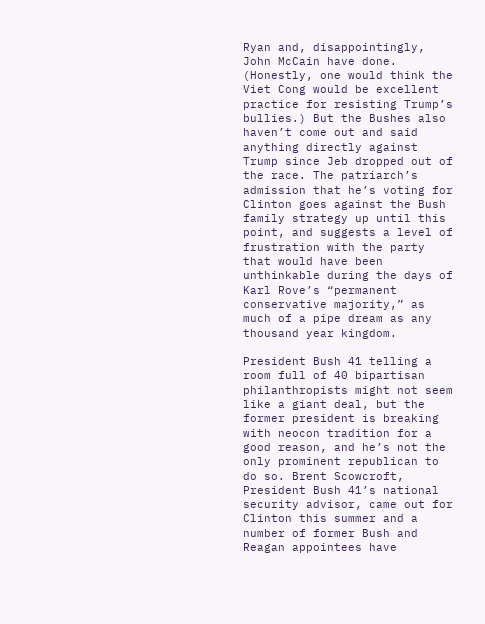Ryan and, disappointingly, John McCain have done. (Honestly, one would think the Viet Cong would be excellent practice for resisting Trump’s bullies.) But the Bushes also haven’t come out and said anything directly against Trump since Jeb dropped out of the race. The patriarch’s admission that he’s voting for Clinton goes against the Bush family strategy up until this point, and suggests a level of frustration with the party that would have been unthinkable during the days of Karl Rove’s “permanent conservative majority,” as much of a pipe dream as any thousand year kingdom.

President Bush 41 telling a room full of 40 bipartisan philanthropists might not seem like a giant deal, but the former president is breaking with neocon tradition for a good reason, and he’s not the only prominent republican to do so. Brent Scowcroft, President Bush 41’s national security advisor, came out for Clinton this summer and a number of former Bush and Reagan appointees have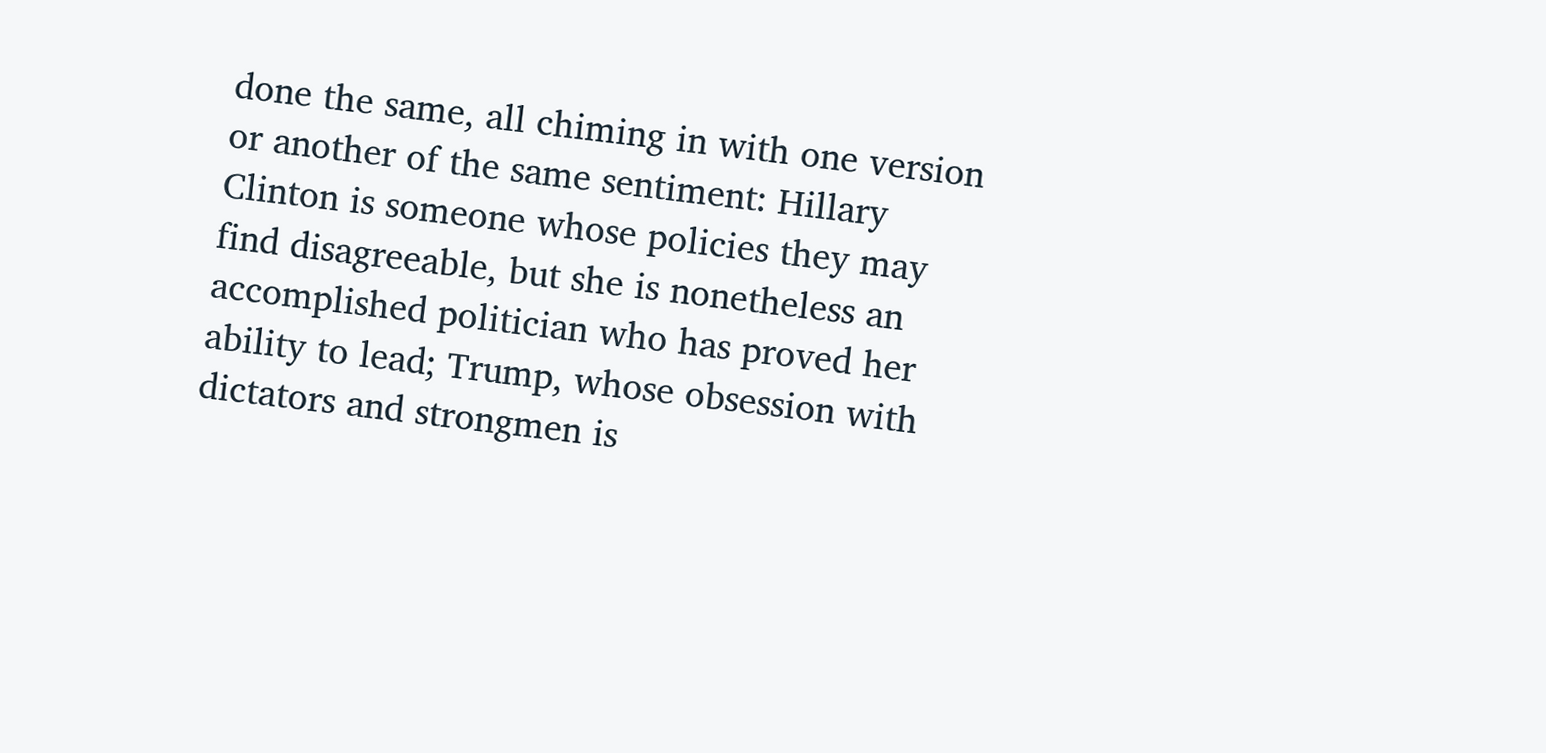done the same, all chiming in with one version or another of the same sentiment: Hillary Clinton is someone whose policies they may find disagreeable, but she is nonetheless an accomplished politician who has proved her ability to lead; Trump, whose obsession with dictators and strongmen is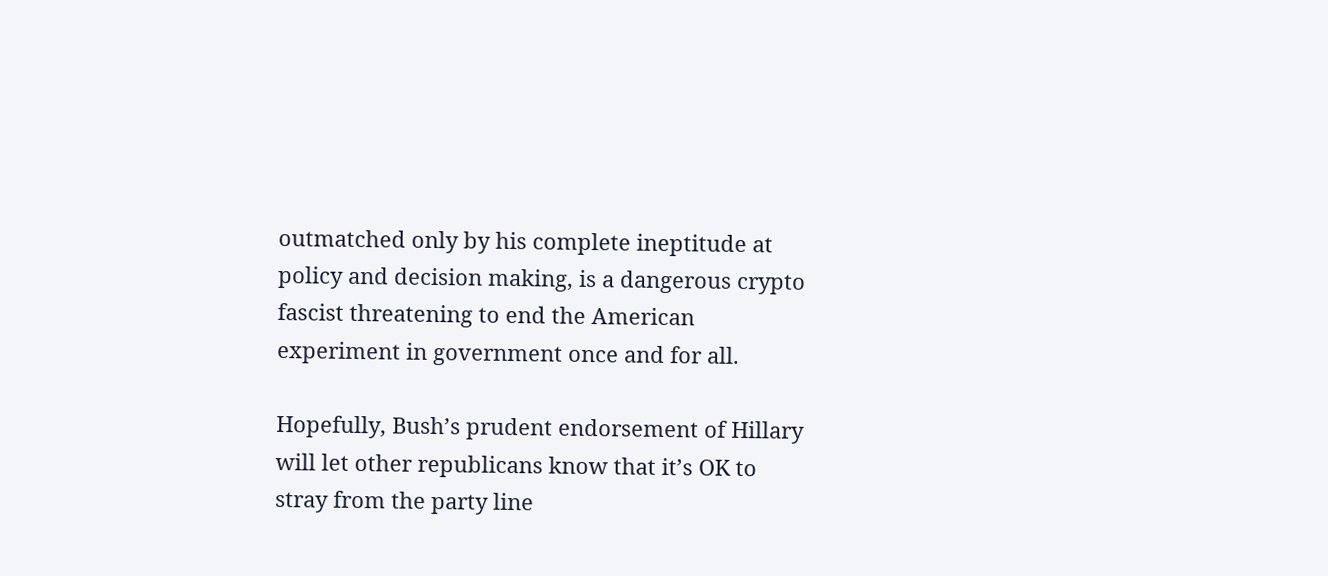outmatched only by his complete ineptitude at policy and decision making, is a dangerous crypto fascist threatening to end the American experiment in government once and for all.

Hopefully, Bush’s prudent endorsement of Hillary will let other republicans know that it’s OK to stray from the party line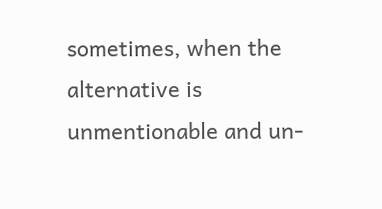sometimes, when the alternative is unmentionable and un-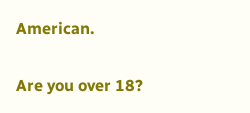American.

Are you over 18?